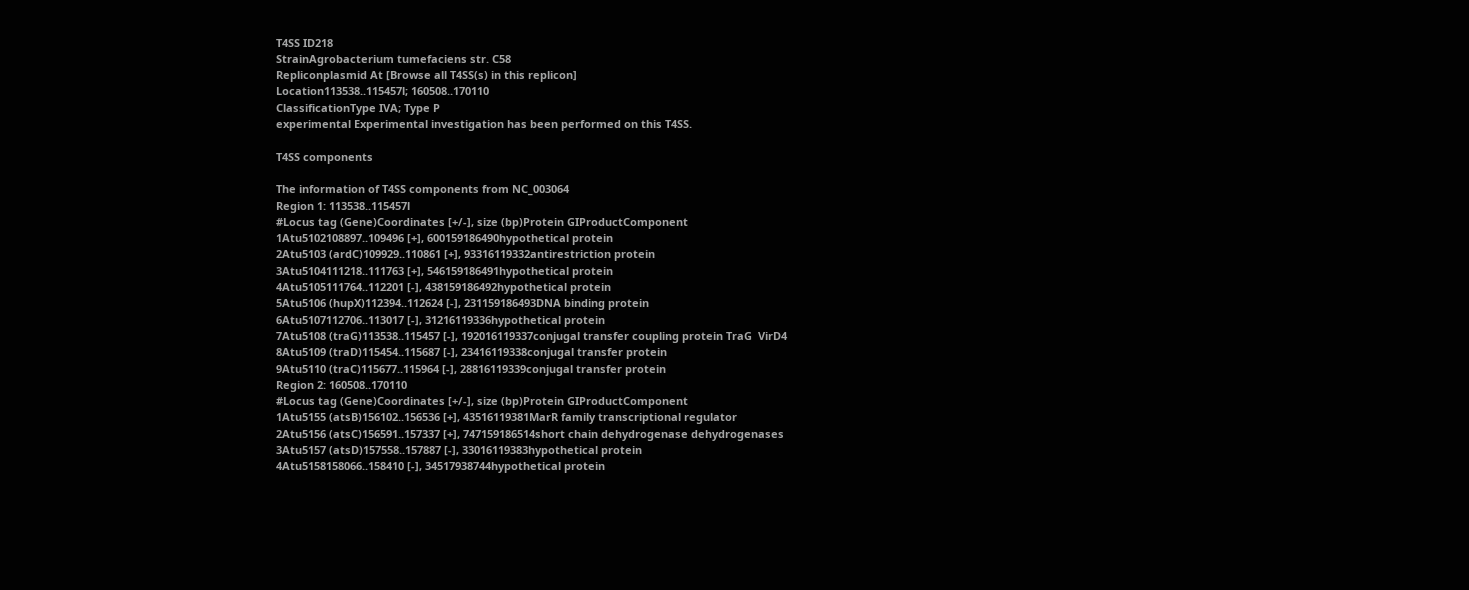T4SS ID218
StrainAgrobacterium tumefaciens str. C58
Repliconplasmid At [Browse all T4SS(s) in this replicon]
Location113538..115457l; 160508..170110
ClassificationType IVA; Type P
experimental Experimental investigation has been performed on this T4SS.

T4SS components

The information of T4SS components from NC_003064
Region 1: 113538..115457l
#Locus tag (Gene)Coordinates [+/-], size (bp)Protein GIProductComponent
1Atu5102108897..109496 [+], 600159186490hypothetical protein
2Atu5103 (ardC)109929..110861 [+], 93316119332antirestriction protein
3Atu5104111218..111763 [+], 546159186491hypothetical protein
4Atu5105111764..112201 [-], 438159186492hypothetical protein
5Atu5106 (hupX)112394..112624 [-], 231159186493DNA binding protein
6Atu5107112706..113017 [-], 31216119336hypothetical protein
7Atu5108 (traG)113538..115457 [-], 192016119337conjugal transfer coupling protein TraG  VirD4
8Atu5109 (traD)115454..115687 [-], 23416119338conjugal transfer protein
9Atu5110 (traC)115677..115964 [-], 28816119339conjugal transfer protein
Region 2: 160508..170110
#Locus tag (Gene)Coordinates [+/-], size (bp)Protein GIProductComponent
1Atu5155 (atsB)156102..156536 [+], 43516119381MarR family transcriptional regulator
2Atu5156 (atsC)156591..157337 [+], 747159186514short chain dehydrogenase dehydrogenases
3Atu5157 (atsD)157558..157887 [-], 33016119383hypothetical protein
4Atu5158158066..158410 [-], 34517938744hypothetical protein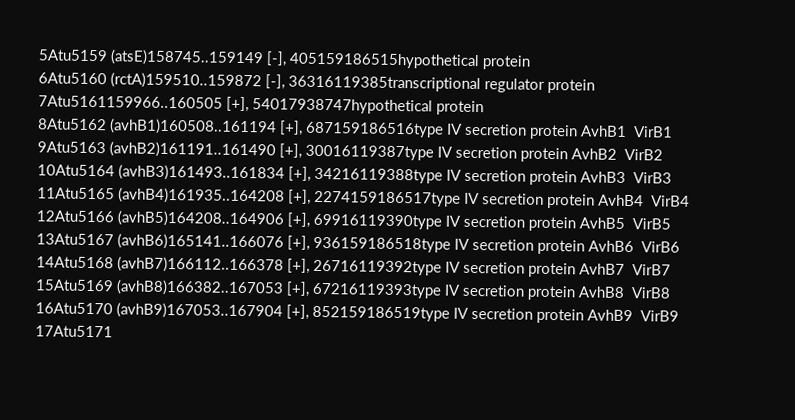5Atu5159 (atsE)158745..159149 [-], 405159186515hypothetical protein
6Atu5160 (rctA)159510..159872 [-], 36316119385transcriptional regulator protein
7Atu5161159966..160505 [+], 54017938747hypothetical protein
8Atu5162 (avhB1)160508..161194 [+], 687159186516type IV secretion protein AvhB1  VirB1
9Atu5163 (avhB2)161191..161490 [+], 30016119387type IV secretion protein AvhB2  VirB2
10Atu5164 (avhB3)161493..161834 [+], 34216119388type IV secretion protein AvhB3  VirB3
11Atu5165 (avhB4)161935..164208 [+], 2274159186517type IV secretion protein AvhB4  VirB4
12Atu5166 (avhB5)164208..164906 [+], 69916119390type IV secretion protein AvhB5  VirB5
13Atu5167 (avhB6)165141..166076 [+], 936159186518type IV secretion protein AvhB6  VirB6
14Atu5168 (avhB7)166112..166378 [+], 26716119392type IV secretion protein AvhB7  VirB7
15Atu5169 (avhB8)166382..167053 [+], 67216119393type IV secretion protein AvhB8  VirB8
16Atu5170 (avhB9)167053..167904 [+], 852159186519type IV secretion protein AvhB9  VirB9
17Atu5171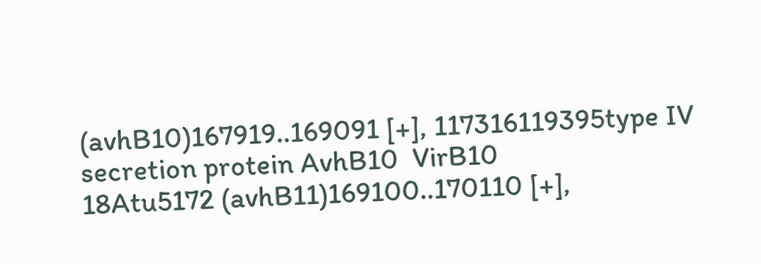(avhB10)167919..169091 [+], 117316119395type IV secretion protein AvhB10  VirB10
18Atu5172 (avhB11)169100..170110 [+],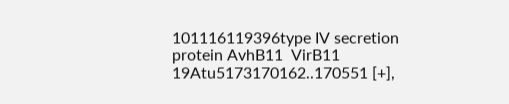101116119396type IV secretion protein AvhB11  VirB11
19Atu5173170162..170551 [+],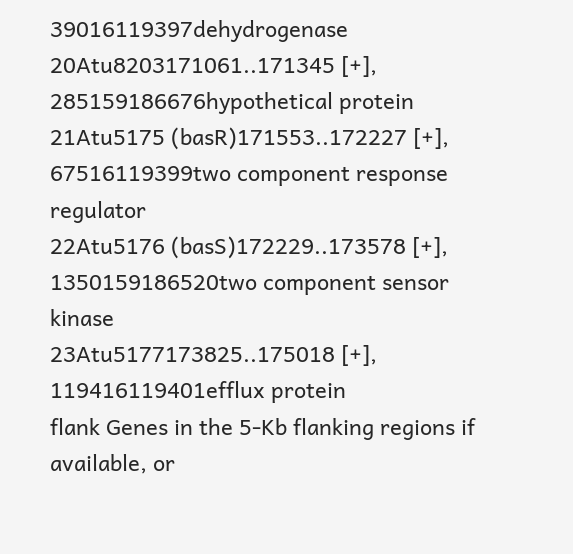39016119397dehydrogenase
20Atu8203171061..171345 [+], 285159186676hypothetical protein
21Atu5175 (basR)171553..172227 [+], 67516119399two component response regulator
22Atu5176 (basS)172229..173578 [+], 1350159186520two component sensor kinase
23Atu5177173825..175018 [+], 119416119401efflux protein
flank Genes in the 5-Kb flanking regions if available, or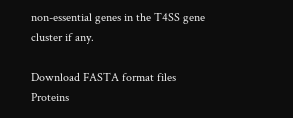non-essential genes in the T4SS gene cluster if any.

Download FASTA format files
Proteins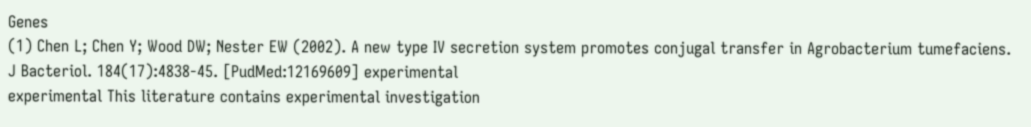Genes
(1) Chen L; Chen Y; Wood DW; Nester EW (2002). A new type IV secretion system promotes conjugal transfer in Agrobacterium tumefaciens. J Bacteriol. 184(17):4838-45. [PudMed:12169609] experimental
experimental This literature contains experimental investigation